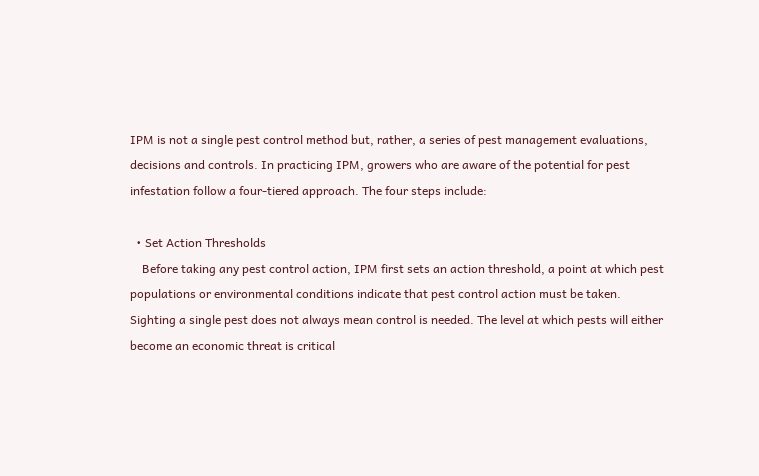IPM is not a single pest control method but, rather, a series of pest management evaluations, decisions and controls. In practicing IPM, growers who are aware of the potential for pest infestation follow a four-tiered approach. The four steps include:

  • Set Action Thresholds
    Before taking any pest control action, IPM first sets an action threshold, a point at which pest populations or environmental conditions indicate that pest control action must be taken. Sighting a single pest does not always mean control is needed. The level at which pests will either become an economic threat is critical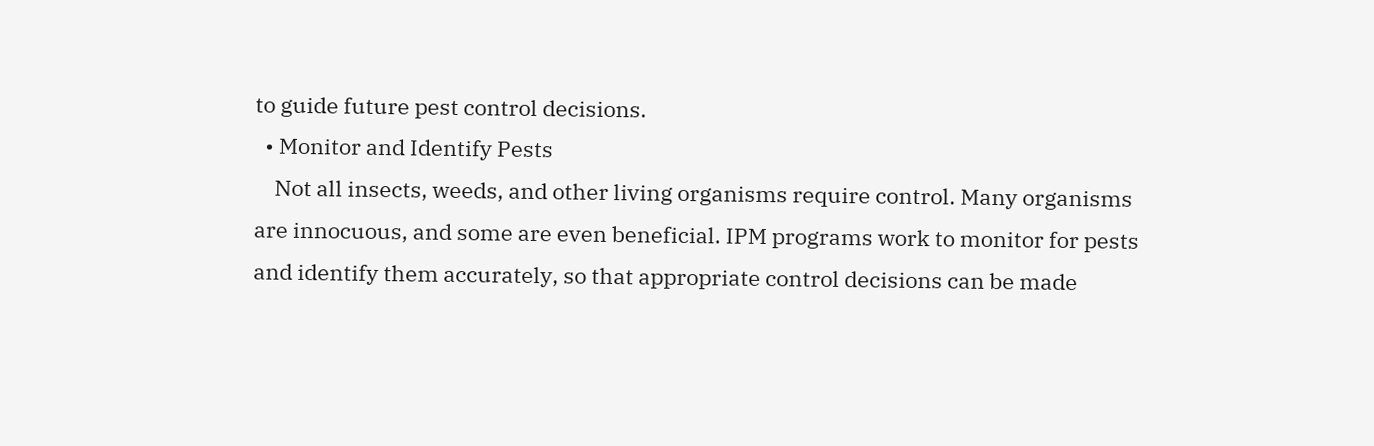to guide future pest control decisions.
  • Monitor and Identify Pests
    Not all insects, weeds, and other living organisms require control. Many organisms are innocuous, and some are even beneficial. IPM programs work to monitor for pests and identify them accurately, so that appropriate control decisions can be made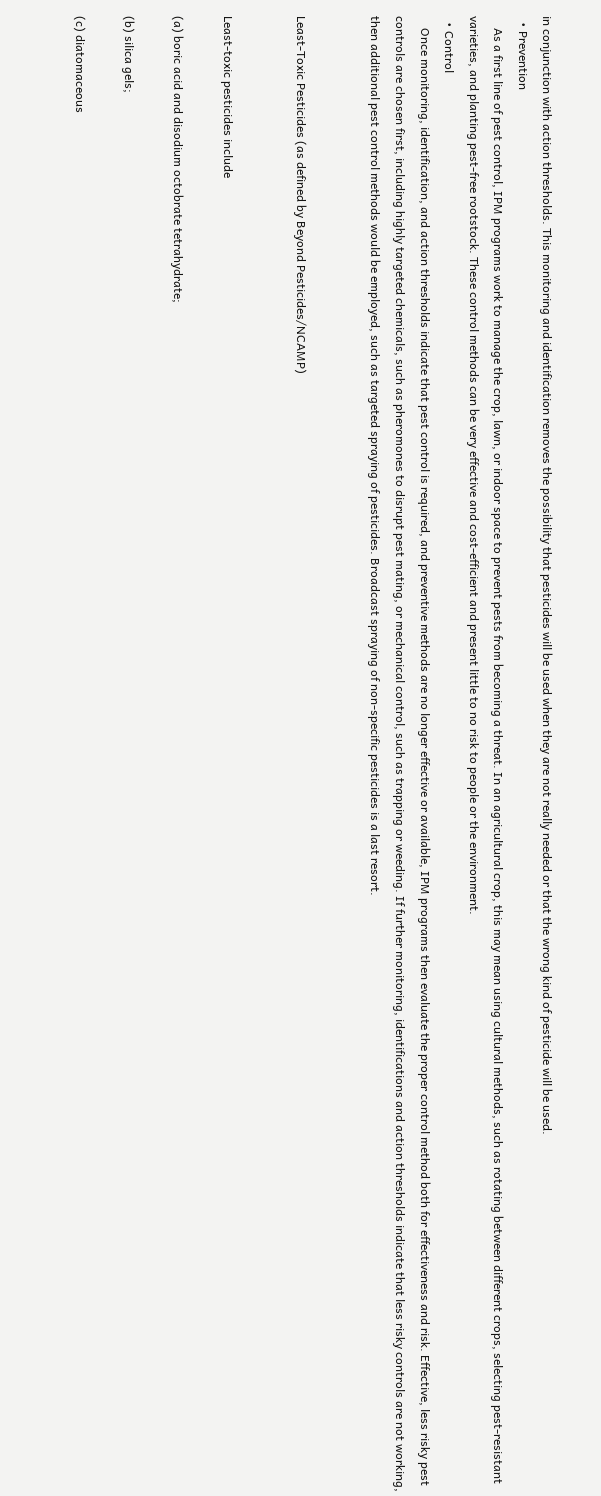in conjunction with action thresholds. This monitoring and identification removes the possibility that pesticides will be used when they are not really needed or that the wrong kind of pesticide will be used.
  • Prevention
    As a first line of pest control, IPM programs work to manage the crop, lawn, or indoor space to prevent pests from becoming a threat. In an agricultural crop, this may mean using cultural methods, such as rotating between different crops, selecting pest-resistant varieties, and planting pest-free rootstock. These control methods can be very effective and cost-efficient and present little to no risk to people or the environment.
  • Control
    Once monitoring, identification, and action thresholds indicate that pest control is required, and preventive methods are no longer effective or available, IPM programs then evaluate the proper control method both for effectiveness and risk. Effective, less risky pest controls are chosen first, including highly targeted chemicals, such as pheromones to disrupt pest mating, or mechanical control, such as trapping or weeding. If further monitoring, identifications and action thresholds indicate that less risky controls are not working, then additional pest control methods would be employed, such as targeted spraying of pesticides. Broadcast spraying of non-specific pesticides is a last resort.


Least-Toxic Pesticides (as defined by Beyond Pesticides/NCAMP)


Least-toxic pesticides include

(a) boric acid and disodium octobrate tetrahydrate;

(b) silica gels;

(c) diatomaceous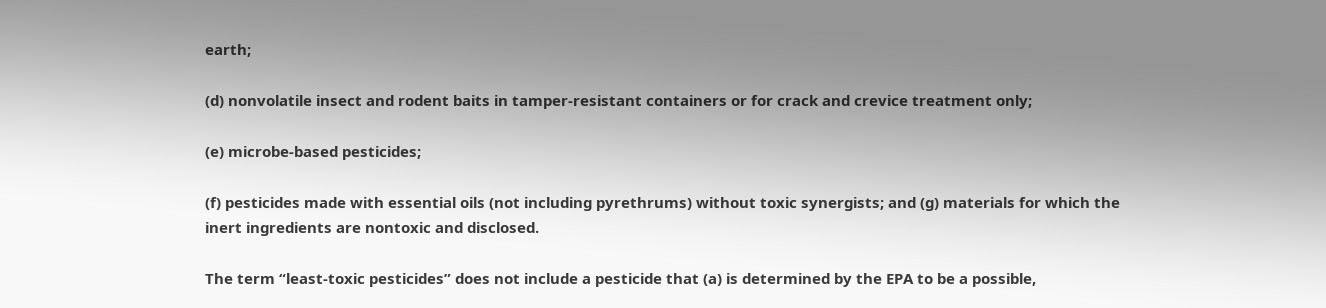earth;

(d) nonvolatile insect and rodent baits in tamper-resistant containers or for crack and crevice treatment only;

(e) microbe-based pesticides;

(f) pesticides made with essential oils (not including pyrethrums) without toxic synergists; and (g) materials for which the inert ingredients are nontoxic and disclosed.

The term “least-toxic pesticides” does not include a pesticide that (a) is determined by the EPA to be a possible,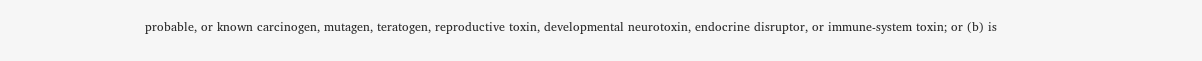probable, or known carcinogen, mutagen, teratogen, reproductive toxin, developmental neurotoxin, endocrine disruptor, or immune-system toxin; or (b) is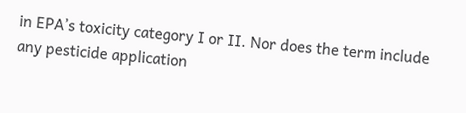in EPA’s toxicity category I or II. Nor does the term include any pesticide application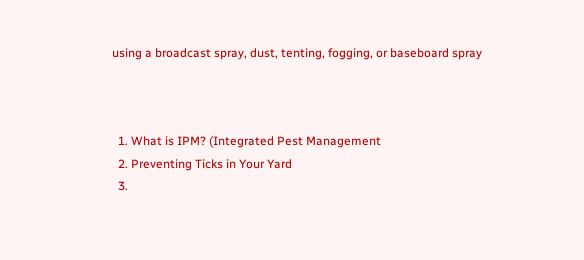using a broadcast spray, dust, tenting, fogging, or baseboard spray



  1. What is IPM? (Integrated Pest Management
  2. Preventing Ticks in Your Yard
  3.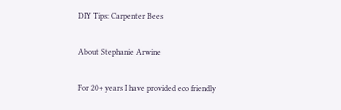DIY Tips: Carpenter Bees

About Stephanie Arwine

For 20+ years I have provided eco friendly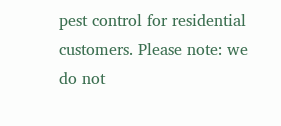pest control for residential customers. Please note: we do not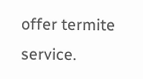offer termite service.